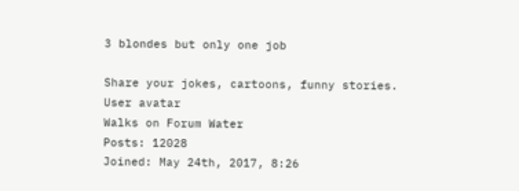3 blondes but only one job

Share your jokes, cartoons, funny stories.
User avatar
Walks on Forum Water
Posts: 12028
Joined: May 24th, 2017, 8:26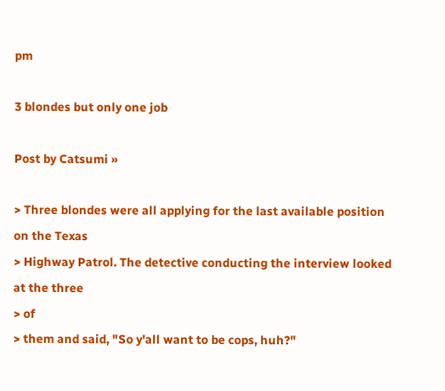pm

3 blondes but only one job

Post by Catsumi »

> Three blondes were all applying for the last available position on the Texas
> Highway Patrol. The detective conducting the interview looked at the three
> of
> them and said, "So y'all want to be cops, huh?"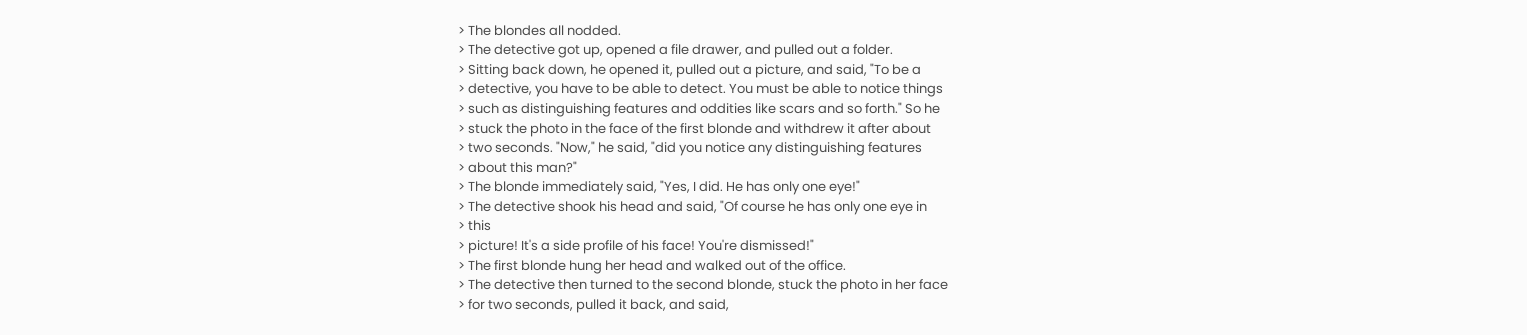> The blondes all nodded.
> The detective got up, opened a file drawer, and pulled out a folder.
> Sitting back down, he opened it, pulled out a picture, and said, "To be a
> detective, you have to be able to detect. You must be able to notice things
> such as distinguishing features and oddities like scars and so forth." So he
> stuck the photo in the face of the first blonde and withdrew it after about
> two seconds. "Now," he said, "did you notice any distinguishing features
> about this man?"
> The blonde immediately said, "Yes, I did. He has only one eye!"
> The detective shook his head and said, "Of course he has only one eye in
> this
> picture! It's a side profile of his face! You're dismissed!"
> The first blonde hung her head and walked out of the office.
> The detective then turned to the second blonde, stuck the photo in her face
> for two seconds, pulled it back, and said,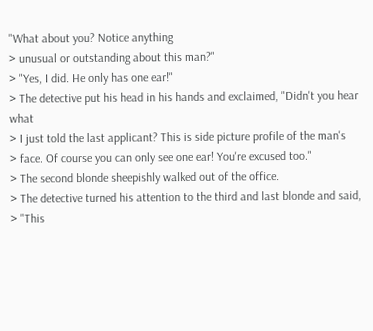"What about you? Notice anything
> unusual or outstanding about this man?"
> "Yes, I did. He only has one ear!"
> The detective put his head in his hands and exclaimed, "Didn't you hear what
> I just told the last applicant? This is side picture profile of the man's
> face. Of course you can only see one ear! You're excused too."
> The second blonde sheepishly walked out of the office.
> The detective turned his attention to the third and last blonde and said,
> "This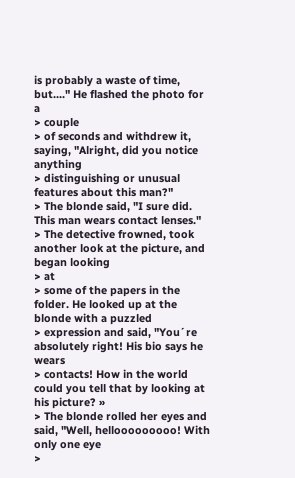is probably a waste of time, but...." He flashed the photo for a
> couple
> of seconds and withdrew it, saying, "Alright, did you notice anything
> distinguishing or unusual features about this man?"
> The blonde said, "I sure did. This man wears contact lenses."
> The detective frowned, took another look at the picture, and began looking
> at
> some of the papers in the folder. He looked up at the blonde with a puzzled
> expression and said, "You´re absolutely right! His bio says he wears
> contacts! How in the world could you tell that by looking at his picture? »
> The blonde rolled her eyes and said, "Well, hellooooooooo! With only one eye
>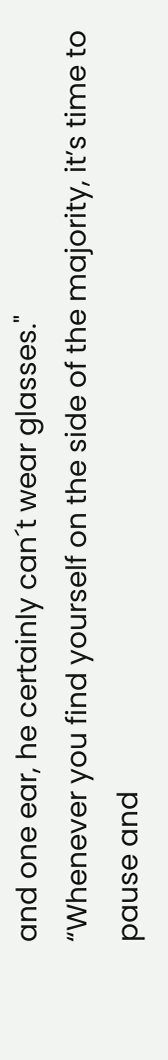and one ear, he certainly can´t wear glasses."
“Whenever you find yourself on the side of the majority, it’s time to pause and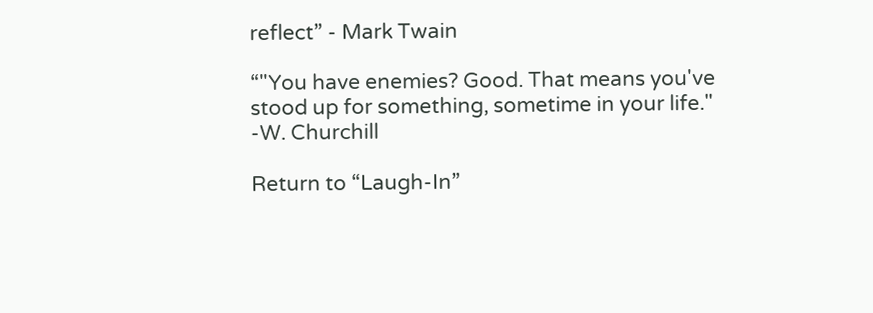reflect” - Mark Twain

“"You have enemies? Good. That means you've stood up for something, sometime in your life." -W. Churchill

Return to “Laugh-In”